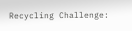Recycling Challenge: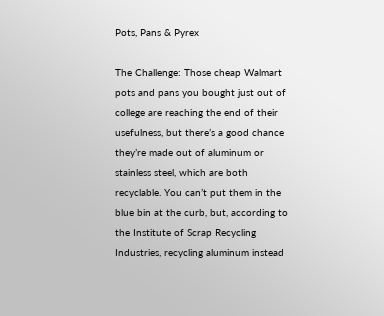Pots, Pans & Pyrex

The Challenge: Those cheap Walmart pots and pans you bought just out of college are reaching the end of their usefulness, but there’s a good chance they’re made out of aluminum or stainless steel, which are both recyclable. You can’t put them in the blue bin at the curb, but, according to the Institute of Scrap Recycling Industries, recycling aluminum instead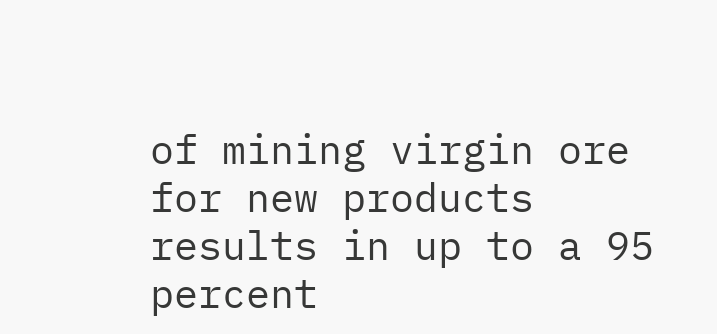of mining virgin ore for new products results in up to a 95 percent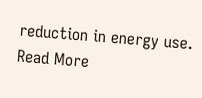reduction in energy use.
Read More